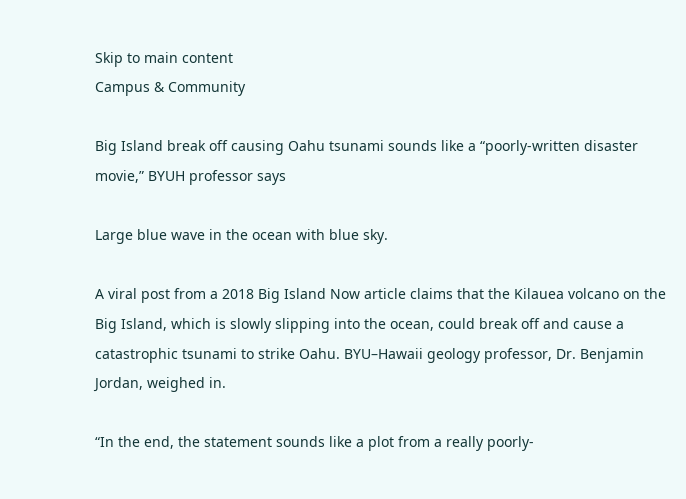Skip to main content
Campus & Community

Big Island break off causing Oahu tsunami sounds like a “poorly-written disaster movie,” BYUH professor says

Large blue wave in the ocean with blue sky.

A viral post from a 2018 Big Island Now article claims that the Kilauea volcano on the Big Island, which is slowly slipping into the ocean, could break off and cause a catastrophic tsunami to strike Oahu. BYU–Hawaii geology professor, Dr. Benjamin Jordan, weighed in.

“In the end, the statement sounds like a plot from a really poorly-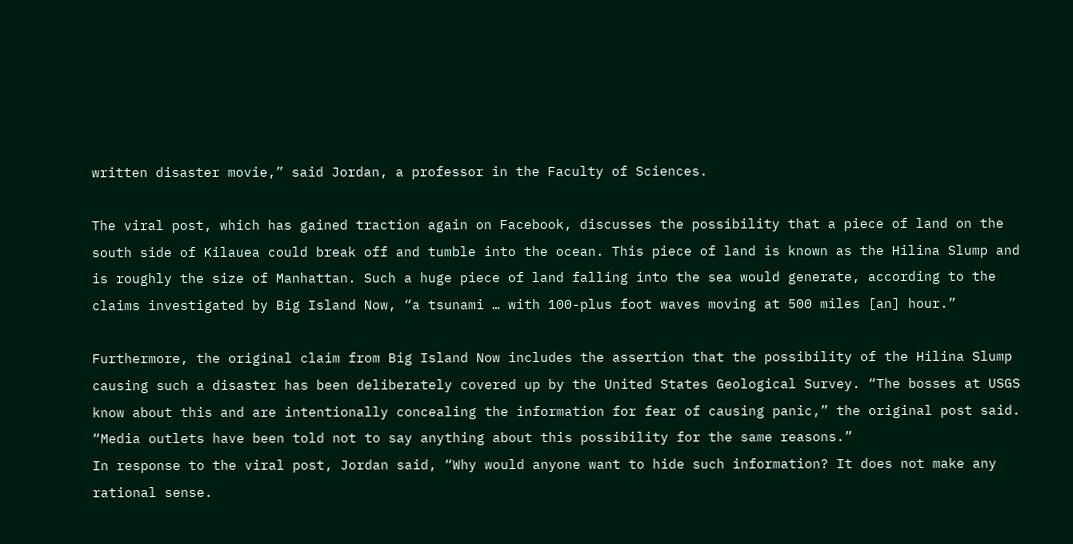written disaster movie,” said Jordan, a professor in the Faculty of Sciences.

The viral post, which has gained traction again on Facebook, discusses the possibility that a piece of land on the south side of Kilauea could break off and tumble into the ocean. This piece of land is known as the Hilina Slump and is roughly the size of Manhattan. Such a huge piece of land falling into the sea would generate, according to the claims investigated by Big Island Now, “a tsunami … with 100-plus foot waves moving at 500 miles [an] hour.”

Furthermore, the original claim from Big Island Now includes the assertion that the possibility of the Hilina Slump causing such a disaster has been deliberately covered up by the United States Geological Survey. “The bosses at USGS know about this and are intentionally concealing the information for fear of causing panic,” the original post said. “Media outlets have been told not to say anything about this possibility for the same reasons.”
In response to the viral post, Jordan said, “Why would anyone want to hide such information? It does not make any rational sense.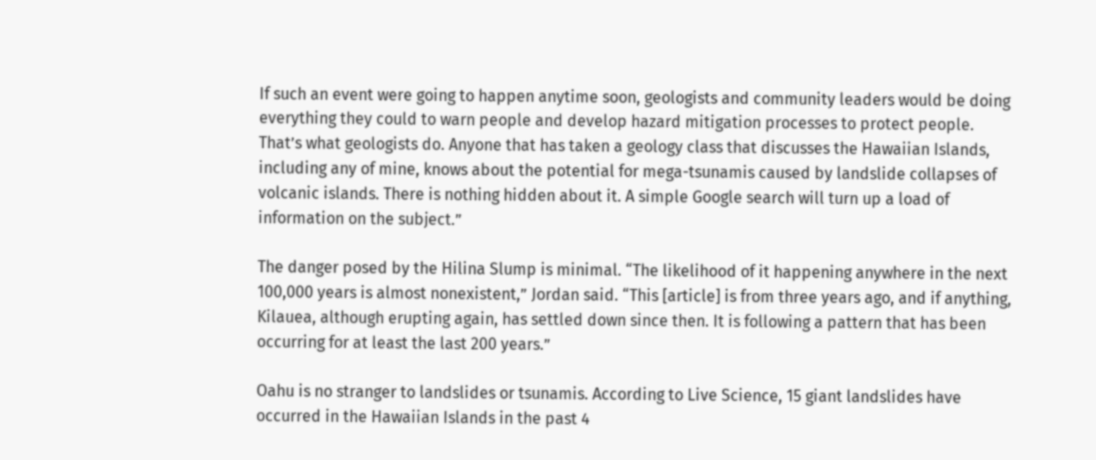If such an event were going to happen anytime soon, geologists and community leaders would be doing everything they could to warn people and develop hazard mitigation processes to protect people. That’s what geologists do. Anyone that has taken a geology class that discusses the Hawaiian Islands, including any of mine, knows about the potential for mega-tsunamis caused by landslide collapses of volcanic islands. There is nothing hidden about it. A simple Google search will turn up a load of information on the subject.”

The danger posed by the Hilina Slump is minimal. “The likelihood of it happening anywhere in the next 100,000 years is almost nonexistent,” Jordan said. “This [article] is from three years ago, and if anything, Kilauea, although erupting again, has settled down since then. It is following a pattern that has been occurring for at least the last 200 years.”

Oahu is no stranger to landslides or tsunamis. According to Live Science, 15 giant landslides have occurred in the Hawaiian Islands in the past 4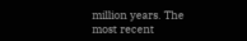million years. The most recent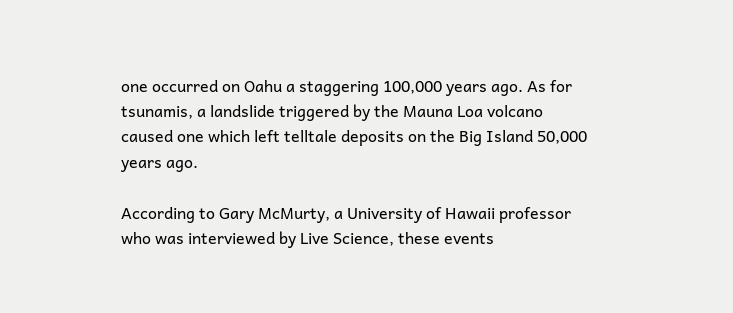one occurred on Oahu a staggering 100,000 years ago. As for tsunamis, a landslide triggered by the Mauna Loa volcano caused one which left telltale deposits on the Big Island 50,000 years ago.

According to Gary McMurty, a University of Hawaii professor who was interviewed by Live Science, these events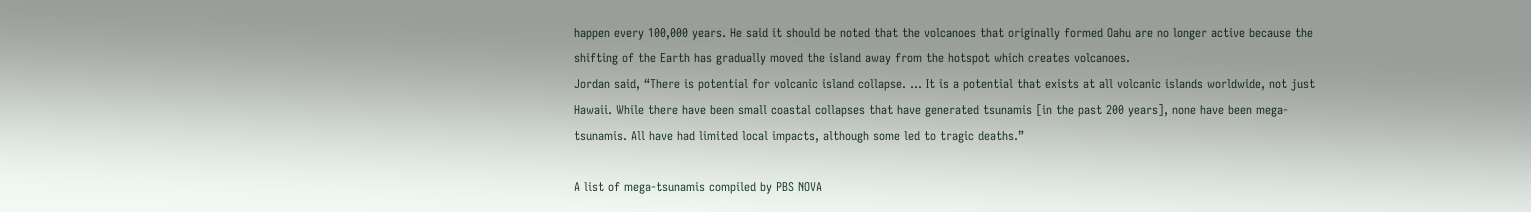happen every 100,000 years. He said it should be noted that the volcanoes that originally formed Oahu are no longer active because the shifting of the Earth has gradually moved the island away from the hotspot which creates volcanoes.
Jordan said, “There is potential for volcanic island collapse. … It is a potential that exists at all volcanic islands worldwide, not just Hawaii. While there have been small coastal collapses that have generated tsunamis [in the past 200 years], none have been mega-tsunamis. All have had limited local impacts, although some led to tragic deaths.”

A list of mega-tsunamis compiled by PBS NOVA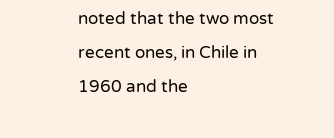noted that the two most recent ones, in Chile in 1960 and the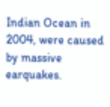Indian Ocean in 2004, were caused by massive earquakes.